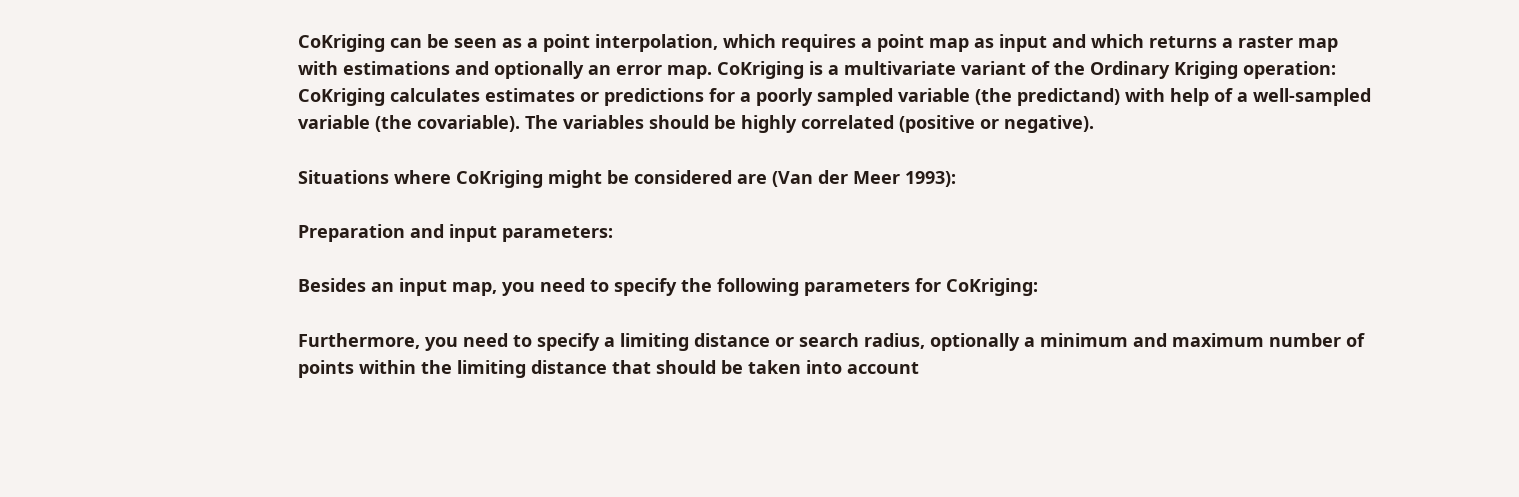CoKriging can be seen as a point interpolation, which requires a point map as input and which returns a raster map with estimations and optionally an error map. CoKriging is a multivariate variant of the Ordinary Kriging operation: CoKriging calculates estimates or predictions for a poorly sampled variable (the predictand) with help of a well-sampled variable (the covariable). The variables should be highly correlated (positive or negative).

Situations where CoKriging might be considered are (Van der Meer 1993):

Preparation and input parameters:

Besides an input map, you need to specify the following parameters for CoKriging:

Furthermore, you need to specify a limiting distance or search radius, optionally a minimum and maximum number of points within the limiting distance that should be taken into account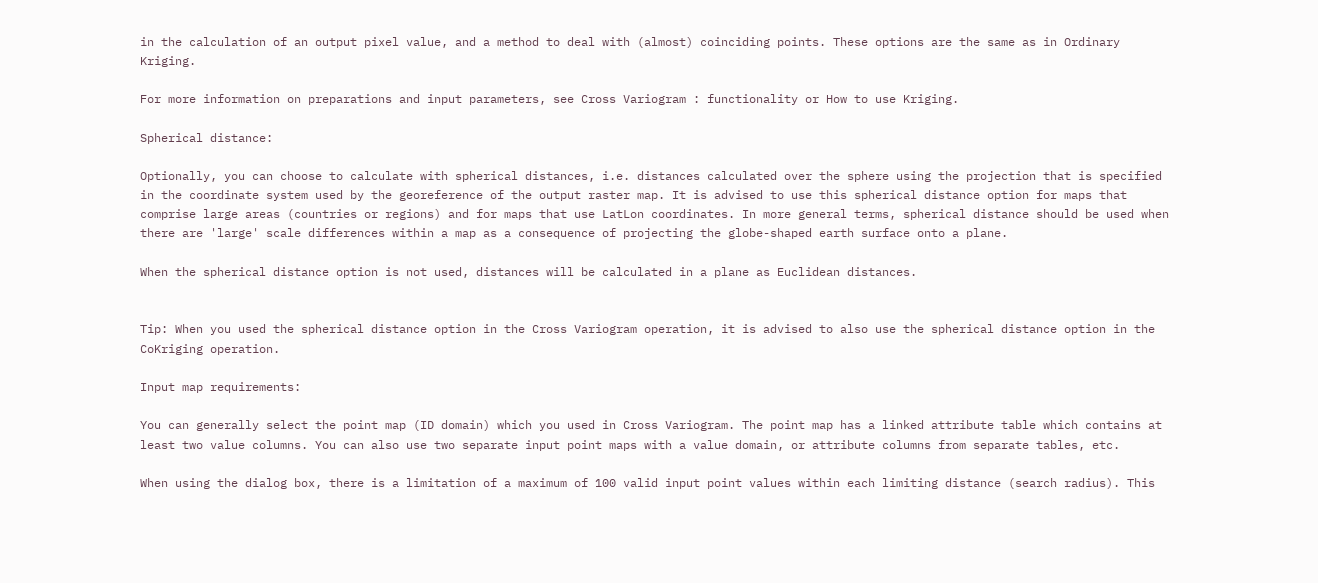in the calculation of an output pixel value, and a method to deal with (almost) coinciding points. These options are the same as in Ordinary Kriging.

For more information on preparations and input parameters, see Cross Variogram : functionality or How to use Kriging.

Spherical distance:

Optionally, you can choose to calculate with spherical distances, i.e. distances calculated over the sphere using the projection that is specified in the coordinate system used by the georeference of the output raster map. It is advised to use this spherical distance option for maps that comprise large areas (countries or regions) and for maps that use LatLon coordinates. In more general terms, spherical distance should be used when there are 'large' scale differences within a map as a consequence of projecting the globe-shaped earth surface onto a plane.

When the spherical distance option is not used, distances will be calculated in a plane as Euclidean distances.


Tip: When you used the spherical distance option in the Cross Variogram operation, it is advised to also use the spherical distance option in the CoKriging operation.

Input map requirements:

You can generally select the point map (ID domain) which you used in Cross Variogram. The point map has a linked attribute table which contains at least two value columns. You can also use two separate input point maps with a value domain, or attribute columns from separate tables, etc.

When using the dialog box, there is a limitation of a maximum of 100 valid input point values within each limiting distance (search radius). This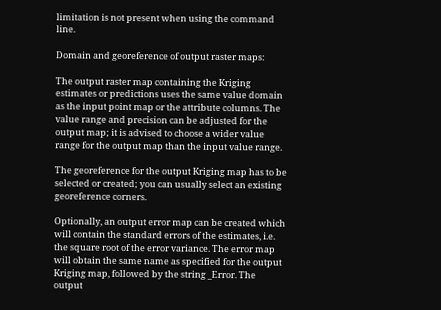limitation is not present when using the command line.

Domain and georeference of output raster maps:

The output raster map containing the Kriging estimates or predictions uses the same value domain as the input point map or the attribute columns. The value range and precision can be adjusted for the output map; it is advised to choose a wider value range for the output map than the input value range.

The georeference for the output Kriging map has to be selected or created; you can usually select an existing georeference corners.

Optionally, an output error map can be created which will contain the standard errors of the estimates, i.e. the square root of the error variance. The error map will obtain the same name as specified for the output Kriging map, followed by the string _Error. The output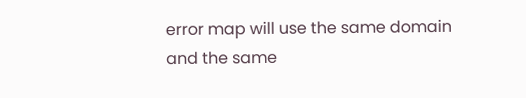error map will use the same domain and the same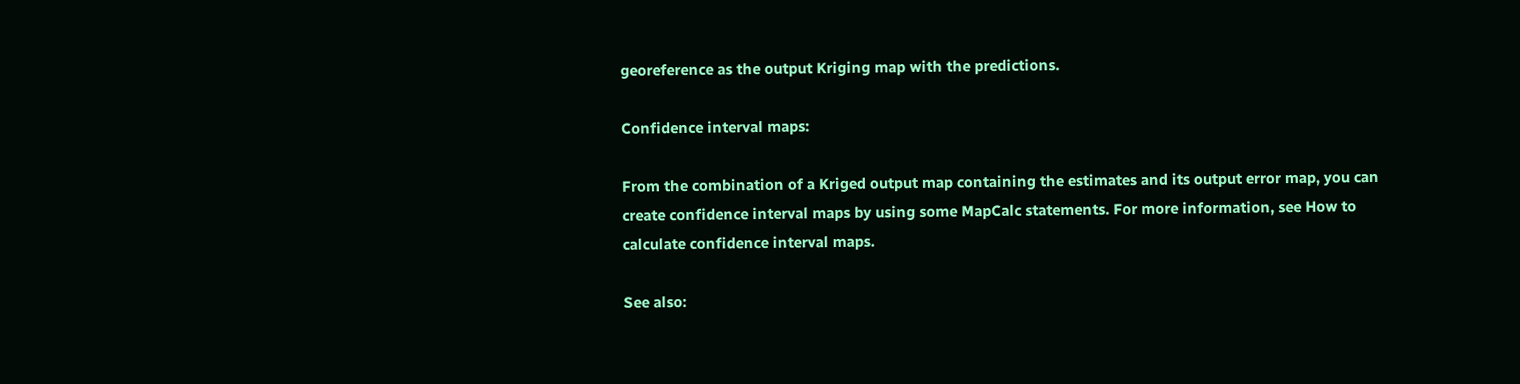georeference as the output Kriging map with the predictions.

Confidence interval maps:

From the combination of a Kriged output map containing the estimates and its output error map, you can create confidence interval maps by using some MapCalc statements. For more information, see How to calculate confidence interval maps.

See also: